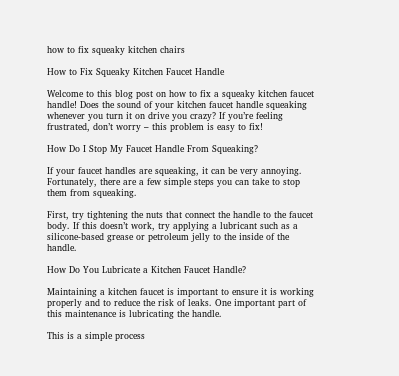how to fix squeaky kitchen chairs

How to Fix Squeaky Kitchen Faucet Handle

Welcome to this blog post on how to fix a squeaky kitchen faucet handle! Does the sound of your kitchen faucet handle squeaking whenever you turn it on drive you crazy? If you’re feeling frustrated, don’t worry – this problem is easy to fix!

How Do I Stop My Faucet Handle From Squeaking?

If your faucet handles are squeaking, it can be very annoying. Fortunately, there are a few simple steps you can take to stop them from squeaking.

First, try tightening the nuts that connect the handle to the faucet body. If this doesn’t work, try applying a lubricant such as a silicone-based grease or petroleum jelly to the inside of the handle.

How Do You Lubricate a Kitchen Faucet Handle?

Maintaining a kitchen faucet is important to ensure it is working properly and to reduce the risk of leaks. One important part of this maintenance is lubricating the handle.

This is a simple process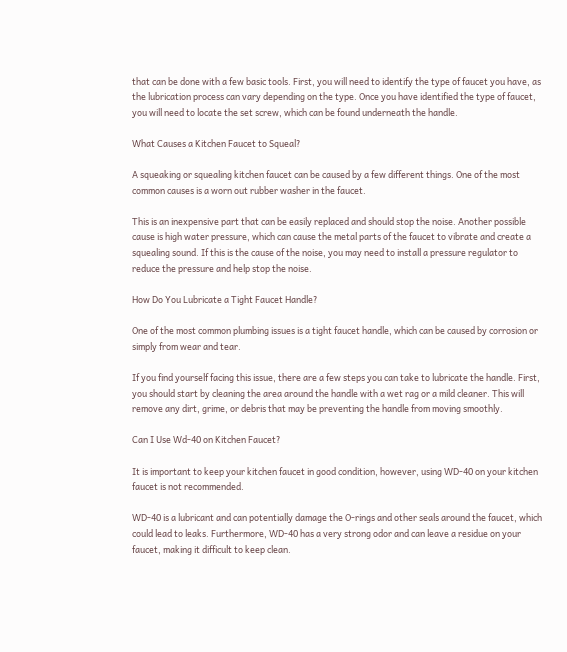that can be done with a few basic tools. First, you will need to identify the type of faucet you have, as the lubrication process can vary depending on the type. Once you have identified the type of faucet, you will need to locate the set screw, which can be found underneath the handle.

What Causes a Kitchen Faucet to Squeal?

A squeaking or squealing kitchen faucet can be caused by a few different things. One of the most common causes is a worn out rubber washer in the faucet.

This is an inexpensive part that can be easily replaced and should stop the noise. Another possible cause is high water pressure, which can cause the metal parts of the faucet to vibrate and create a squealing sound. If this is the cause of the noise, you may need to install a pressure regulator to reduce the pressure and help stop the noise.

How Do You Lubricate a Tight Faucet Handle?

One of the most common plumbing issues is a tight faucet handle, which can be caused by corrosion or simply from wear and tear.

If you find yourself facing this issue, there are a few steps you can take to lubricate the handle. First, you should start by cleaning the area around the handle with a wet rag or a mild cleaner. This will remove any dirt, grime, or debris that may be preventing the handle from moving smoothly.

Can I Use Wd-40 on Kitchen Faucet?

It is important to keep your kitchen faucet in good condition, however, using WD-40 on your kitchen faucet is not recommended.

WD-40 is a lubricant and can potentially damage the O-rings and other seals around the faucet, which could lead to leaks. Furthermore, WD-40 has a very strong odor and can leave a residue on your faucet, making it difficult to keep clean.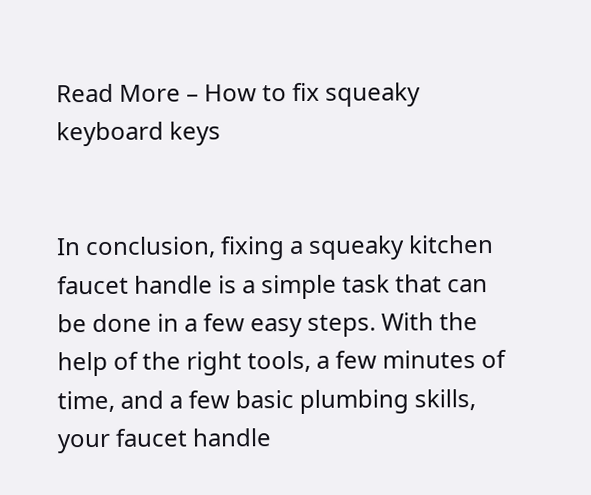Read More – How to fix squeaky keyboard keys


In conclusion, fixing a squeaky kitchen faucet handle is a simple task that can be done in a few easy steps. With the help of the right tools, a few minutes of time, and a few basic plumbing skills, your faucet handle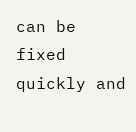can be fixed quickly and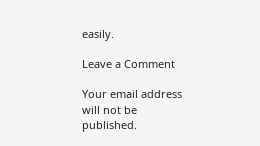easily.

Leave a Comment

Your email address will not be published.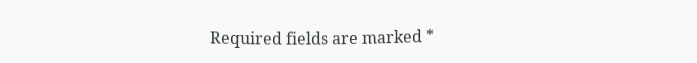Required fields are marked *